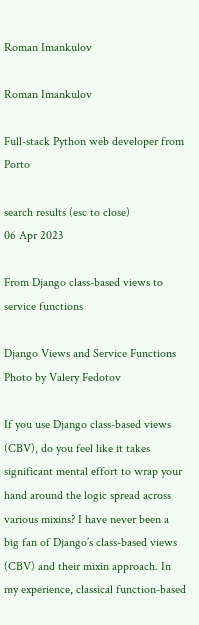Roman Imankulov

Roman Imankulov

Full-stack Python web developer from Porto

search results (esc to close)
06 Apr 2023

From Django class-based views to service functions

Django Views and Service Functions
Photo by Valery Fedotov

If you use Django class-based views (CBV), do you feel like it takes significant mental effort to wrap your hand around the logic spread across various mixins? I have never been a big fan of Django’s class-based views (CBV) and their mixin approach. In my experience, classical function-based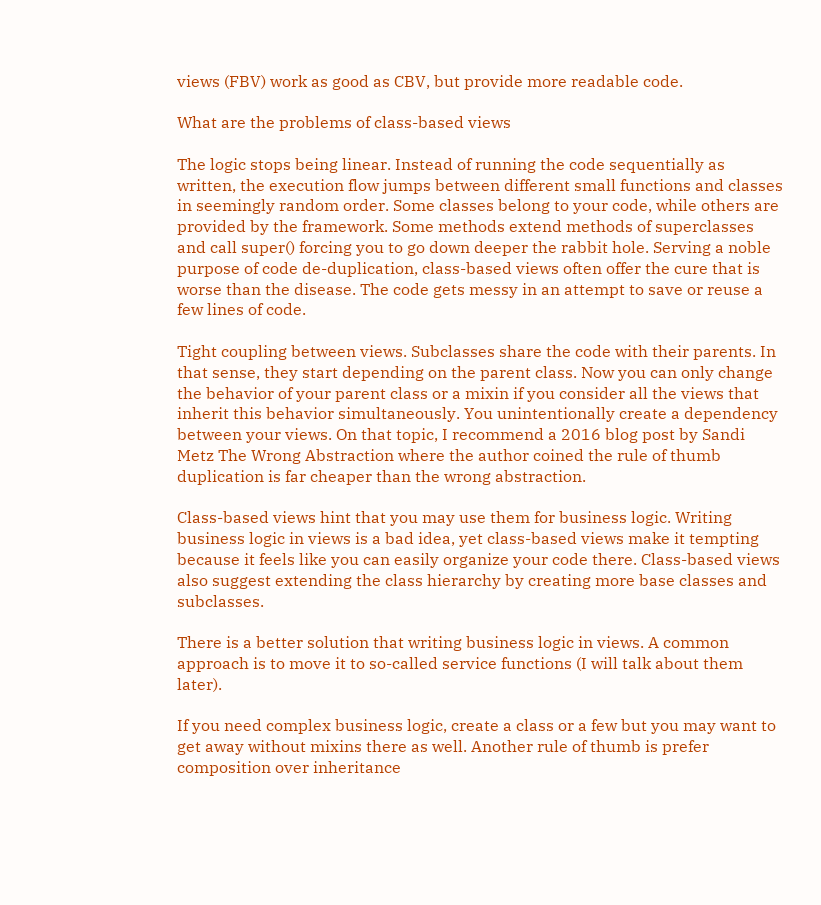views (FBV) work as good as CBV, but provide more readable code.

What are the problems of class-based views

The logic stops being linear. Instead of running the code sequentially as written, the execution flow jumps between different small functions and classes in seemingly random order. Some classes belong to your code, while others are provided by the framework. Some methods extend methods of superclasses and call super() forcing you to go down deeper the rabbit hole. Serving a noble purpose of code de-duplication, class-based views often offer the cure that is worse than the disease. The code gets messy in an attempt to save or reuse a few lines of code.

Tight coupling between views. Subclasses share the code with their parents. In that sense, they start depending on the parent class. Now you can only change the behavior of your parent class or a mixin if you consider all the views that inherit this behavior simultaneously. You unintentionally create a dependency between your views. On that topic, I recommend a 2016 blog post by Sandi Metz The Wrong Abstraction where the author coined the rule of thumb duplication is far cheaper than the wrong abstraction.

Class-based views hint that you may use them for business logic. Writing business logic in views is a bad idea, yet class-based views make it tempting because it feels like you can easily organize your code there. Class-based views also suggest extending the class hierarchy by creating more base classes and subclasses.

There is a better solution that writing business logic in views. A common approach is to move it to so-called service functions (I will talk about them later).

If you need complex business logic, create a class or a few but you may want to get away without mixins there as well. Another rule of thumb is prefer composition over inheritance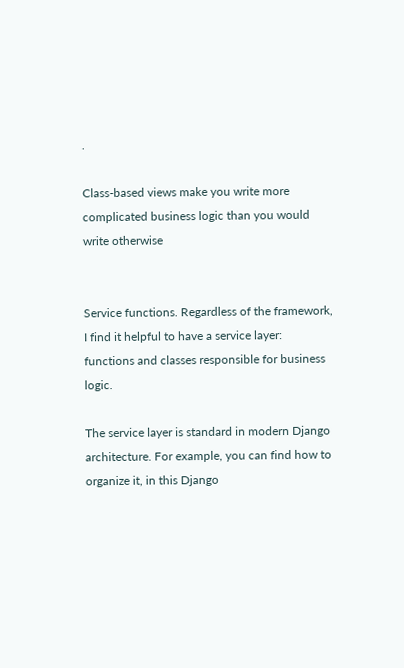.

Class-based views make you write more complicated business logic than you would write otherwise


Service functions. Regardless of the framework, I find it helpful to have a service layer: functions and classes responsible for business logic.

The service layer is standard in modern Django architecture. For example, you can find how to organize it, in this Django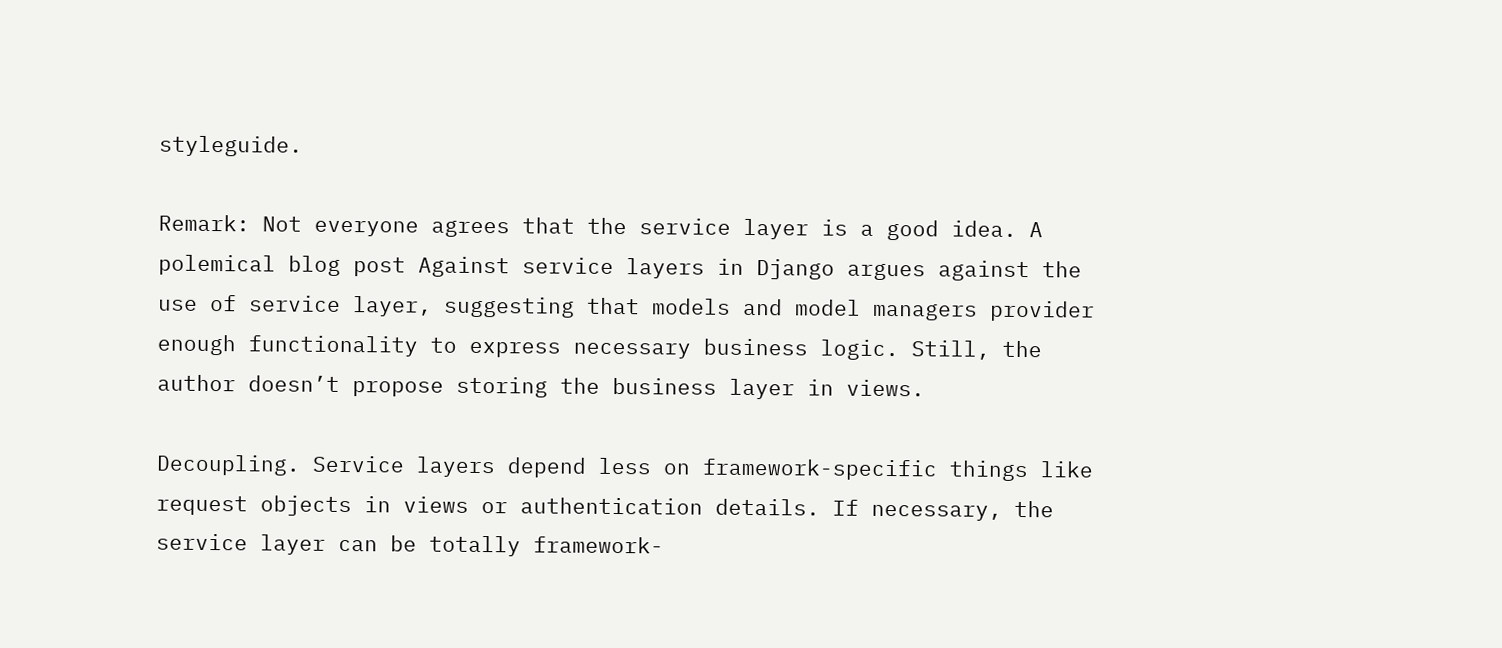styleguide.

Remark: Not everyone agrees that the service layer is a good idea. A polemical blog post Against service layers in Django argues against the use of service layer, suggesting that models and model managers provider enough functionality to express necessary business logic. Still, the author doesn’t propose storing the business layer in views.

Decoupling. Service layers depend less on framework-specific things like request objects in views or authentication details. If necessary, the service layer can be totally framework-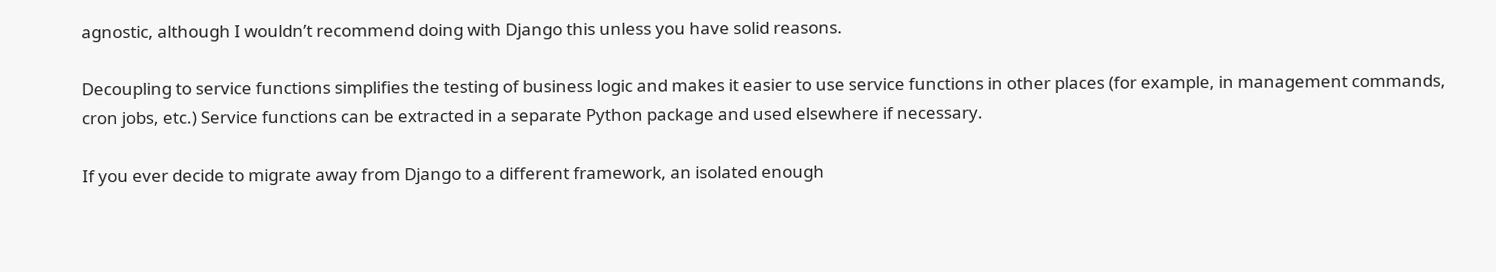agnostic, although I wouldn’t recommend doing with Django this unless you have solid reasons.

Decoupling to service functions simplifies the testing of business logic and makes it easier to use service functions in other places (for example, in management commands, cron jobs, etc.) Service functions can be extracted in a separate Python package and used elsewhere if necessary.

If you ever decide to migrate away from Django to a different framework, an isolated enough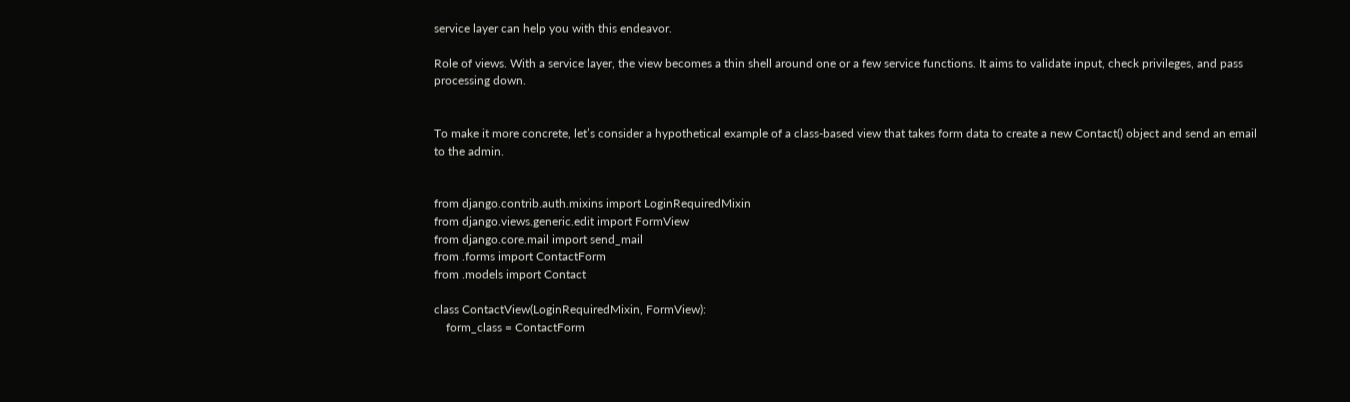service layer can help you with this endeavor.

Role of views. With a service layer, the view becomes a thin shell around one or a few service functions. It aims to validate input, check privileges, and pass processing down.


To make it more concrete, let’s consider a hypothetical example of a class-based view that takes form data to create a new Contact() object and send an email to the admin.


from django.contrib.auth.mixins import LoginRequiredMixin
from django.views.generic.edit import FormView
from django.core.mail import send_mail
from .forms import ContactForm
from .models import Contact

class ContactView(LoginRequiredMixin, FormView):
    form_class = ContactForm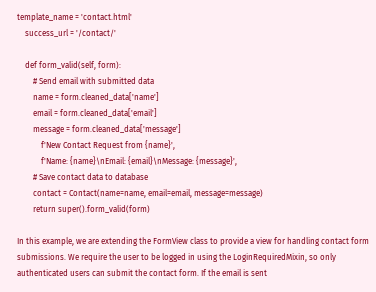template_name = 'contact.html'
    success_url = '/contact/'

    def form_valid(self, form):
        # Send email with submitted data
        name = form.cleaned_data['name']
        email = form.cleaned_data['email']
        message = form.cleaned_data['message']
            f'New Contact Request from {name}',
            f'Name: {name}\nEmail: {email}\nMessage: {message}',
        # Save contact data to database
        contact = Contact(name=name, email=email, message=message)
        return super().form_valid(form)

In this example, we are extending the FormView class to provide a view for handling contact form submissions. We require the user to be logged in using the LoginRequiredMixin, so only authenticated users can submit the contact form. If the email is sent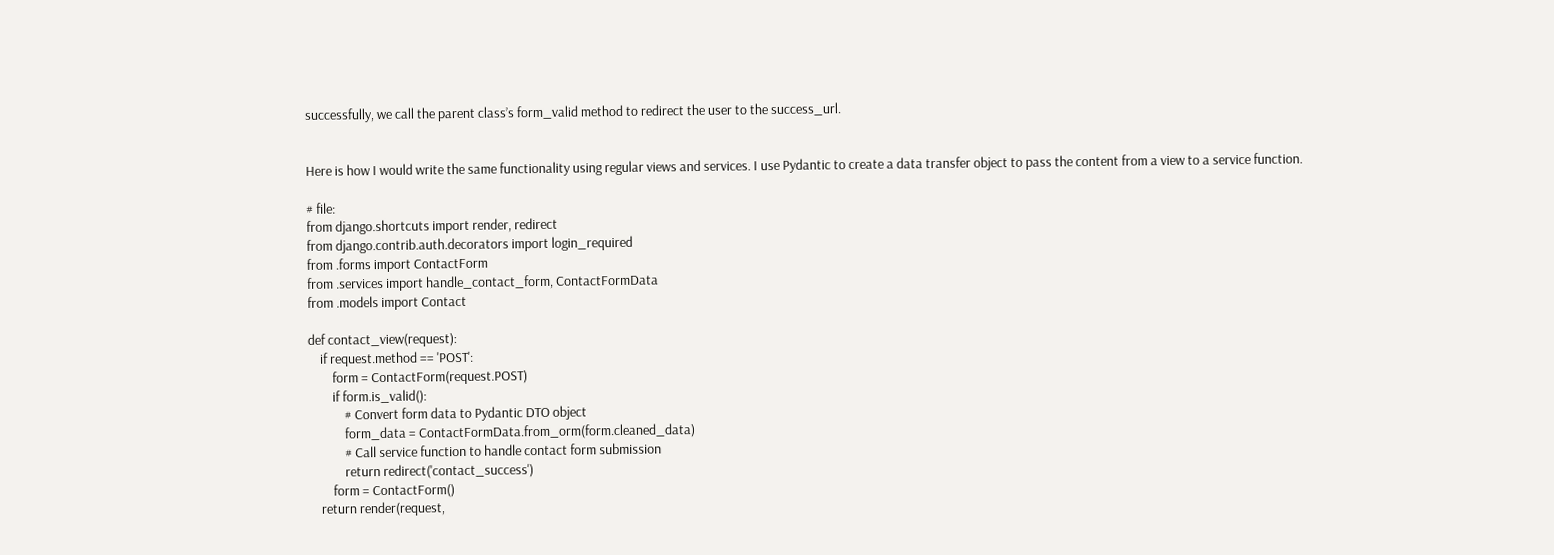successfully, we call the parent class’s form_valid method to redirect the user to the success_url.


Here is how I would write the same functionality using regular views and services. I use Pydantic to create a data transfer object to pass the content from a view to a service function.

# file:
from django.shortcuts import render, redirect
from django.contrib.auth.decorators import login_required
from .forms import ContactForm
from .services import handle_contact_form, ContactFormData
from .models import Contact

def contact_view(request):
    if request.method == 'POST':
        form = ContactForm(request.POST)
        if form.is_valid():
            # Convert form data to Pydantic DTO object
            form_data = ContactFormData.from_orm(form.cleaned_data)
            # Call service function to handle contact form submission
            return redirect('contact_success')
        form = ContactForm()
    return render(request,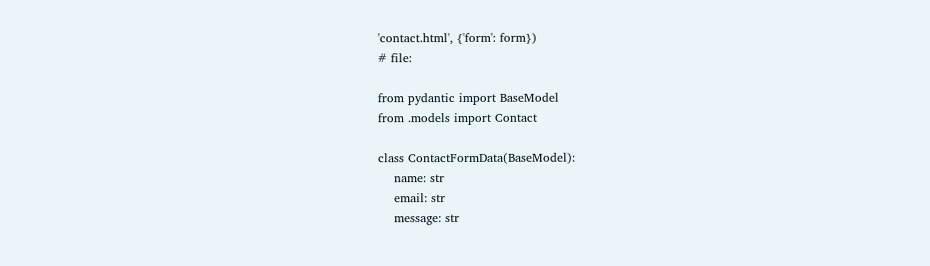'contact.html', {'form': form})
# file:

from pydantic import BaseModel
from .models import Contact

class ContactFormData(BaseModel):
    name: str
    email: str
    message: str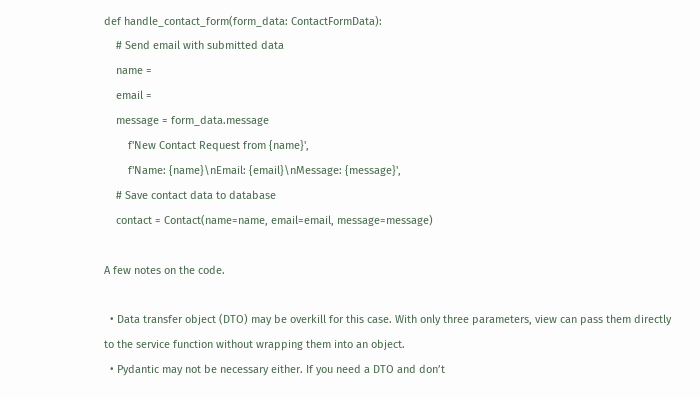def handle_contact_form(form_data: ContactFormData):
    # Send email with submitted data
    name =
    email =
    message = form_data.message
        f'New Contact Request from {name}',
        f'Name: {name}\nEmail: {email}\nMessage: {message}',
    # Save contact data to database
    contact = Contact(name=name, email=email, message=message)

A few notes on the code.

  • Data transfer object (DTO) may be overkill for this case. With only three parameters, view can pass them directly to the service function without wrapping them into an object.
  • Pydantic may not be necessary either. If you need a DTO and don’t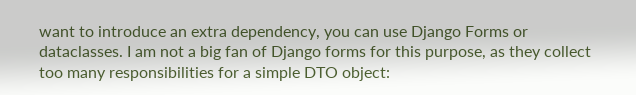want to introduce an extra dependency, you can use Django Forms or dataclasses. I am not a big fan of Django forms for this purpose, as they collect too many responsibilities for a simple DTO object: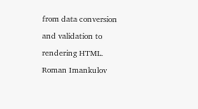from data conversion and validation to rendering HTML.
Roman Imankulov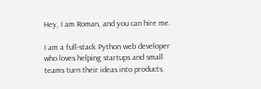Hey, I am Roman, and you can hire me.

I am a full-stack Python web developer who loves helping startups and small teams turn their ideas into products.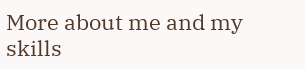More about me and my skills